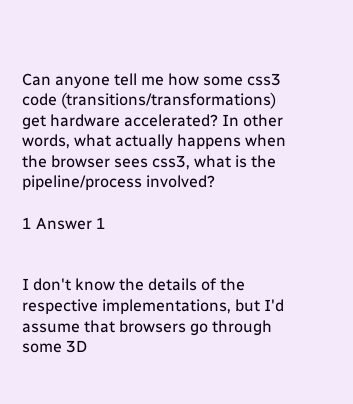Can anyone tell me how some css3 code (transitions/transformations) get hardware accelerated? In other words, what actually happens when the browser sees css3, what is the pipeline/process involved?

1 Answer 1


I don't know the details of the respective implementations, but I'd assume that browsers go through some 3D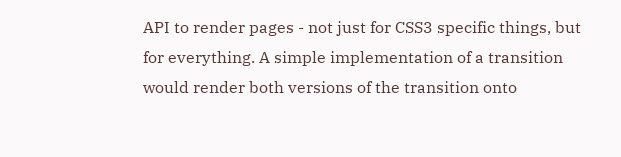API to render pages - not just for CSS3 specific things, but for everything. A simple implementation of a transition would render both versions of the transition onto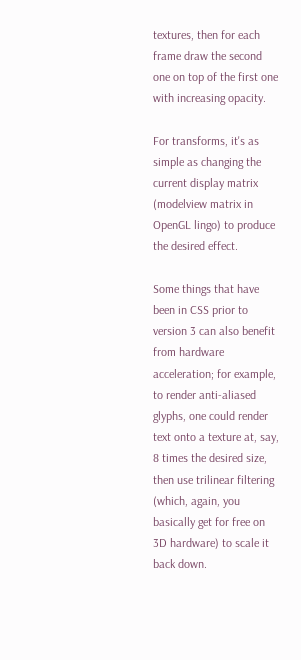textures, then for each frame draw the second one on top of the first one with increasing opacity.

For transforms, it's as simple as changing the current display matrix (modelview matrix in OpenGL lingo) to produce the desired effect.

Some things that have been in CSS prior to version 3 can also benefit from hardware acceleration; for example, to render anti-aliased glyphs, one could render text onto a texture at, say, 8 times the desired size, then use trilinear filtering (which, again, you basically get for free on 3D hardware) to scale it back down.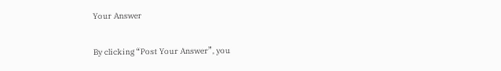Your Answer

By clicking “Post Your Answer”, you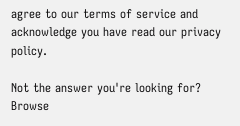agree to our terms of service and acknowledge you have read our privacy policy.

Not the answer you're looking for? Browse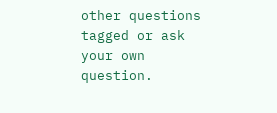other questions tagged or ask your own question.